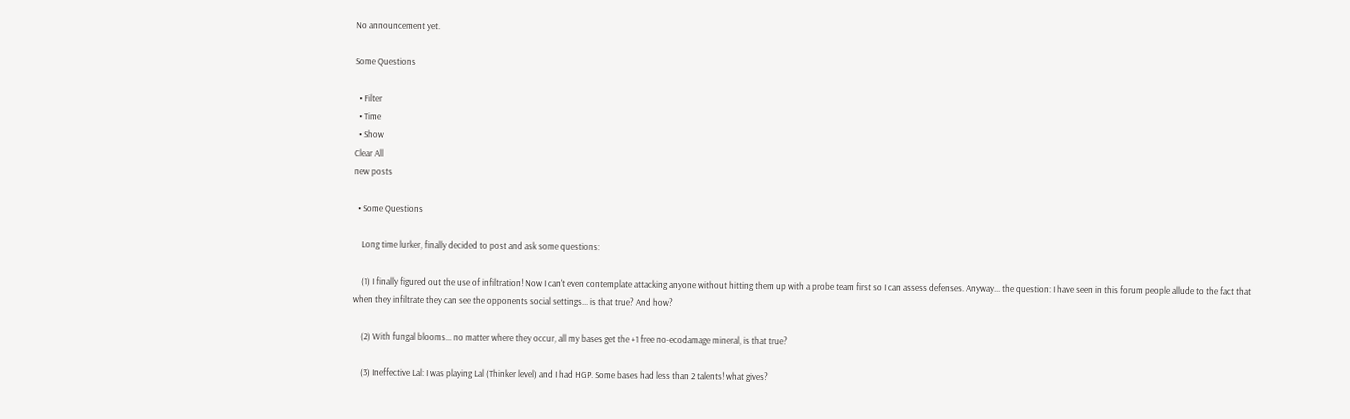No announcement yet.

Some Questions

  • Filter
  • Time
  • Show
Clear All
new posts

  • Some Questions

    Long time lurker, finally decided to post and ask some questions:

    (1) I finally figured out the use of infiltration! Now I can't even contemplate attacking anyone without hitting them up with a probe team first so I can assess defenses. Anyway... the question: I have seen in this forum people allude to the fact that when they infiltrate they can see the opponents social settings... is that true? And how?

    (2) With fungal blooms... no matter where they occur, all my bases get the +1 free no-ecodamage mineral, is that true?

    (3) Ineffective Lal: I was playing Lal (Thinker level) and I had HGP. Some bases had less than 2 talents! what gives?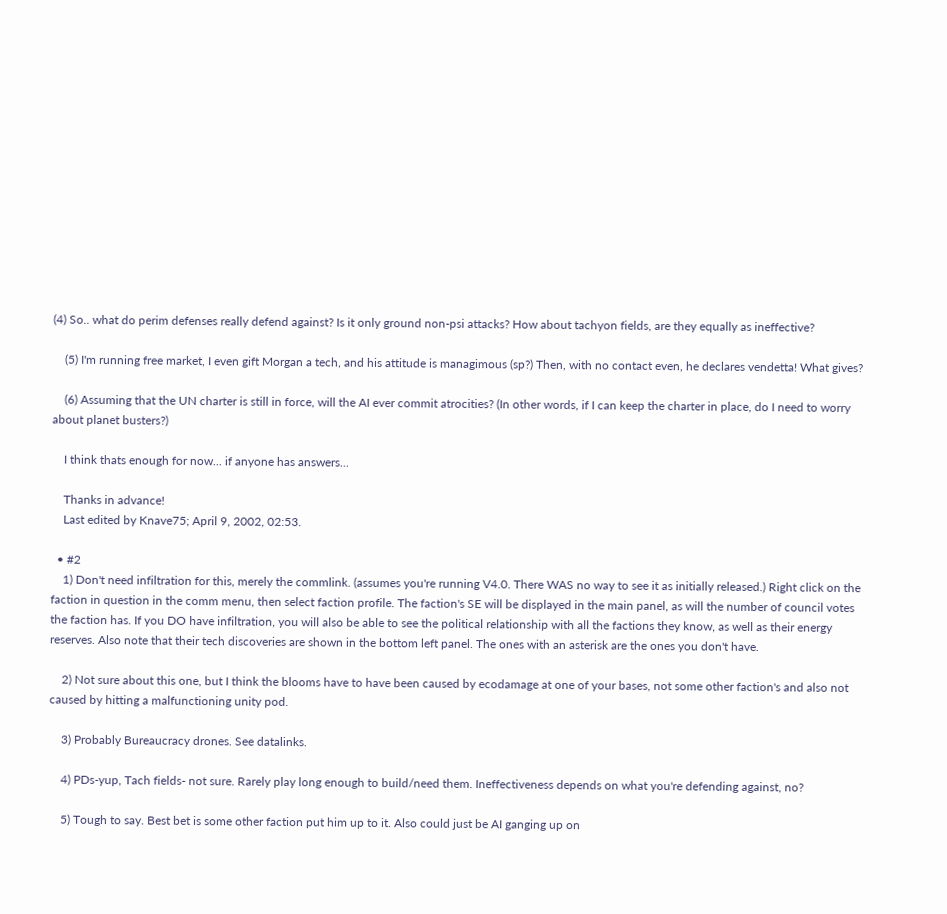(4) So.. what do perim defenses really defend against? Is it only ground non-psi attacks? How about tachyon fields, are they equally as ineffective?

    (5) I'm running free market, I even gift Morgan a tech, and his attitude is managimous (sp?) Then, with no contact even, he declares vendetta! What gives?

    (6) Assuming that the UN charter is still in force, will the AI ever commit atrocities? (In other words, if I can keep the charter in place, do I need to worry about planet busters?)

    I think thats enough for now... if anyone has answers...

    Thanks in advance!
    Last edited by Knave75; April 9, 2002, 02:53.

  • #2
    1) Don't need infiltration for this, merely the commlink. (assumes you're running V4.0. There WAS no way to see it as initially released.) Right click on the faction in question in the comm menu, then select faction profile. The faction's SE will be displayed in the main panel, as will the number of council votes the faction has. If you DO have infiltration, you will also be able to see the political relationship with all the factions they know, as well as their energy reserves. Also note that their tech discoveries are shown in the bottom left panel. The ones with an asterisk are the ones you don't have.

    2) Not sure about this one, but I think the blooms have to have been caused by ecodamage at one of your bases, not some other faction's and also not caused by hitting a malfunctioning unity pod.

    3) Probably Bureaucracy drones. See datalinks.

    4) PDs-yup, Tach fields- not sure. Rarely play long enough to build/need them. Ineffectiveness depends on what you're defending against, no?

    5) Tough to say. Best bet is some other faction put him up to it. Also could just be AI ganging up on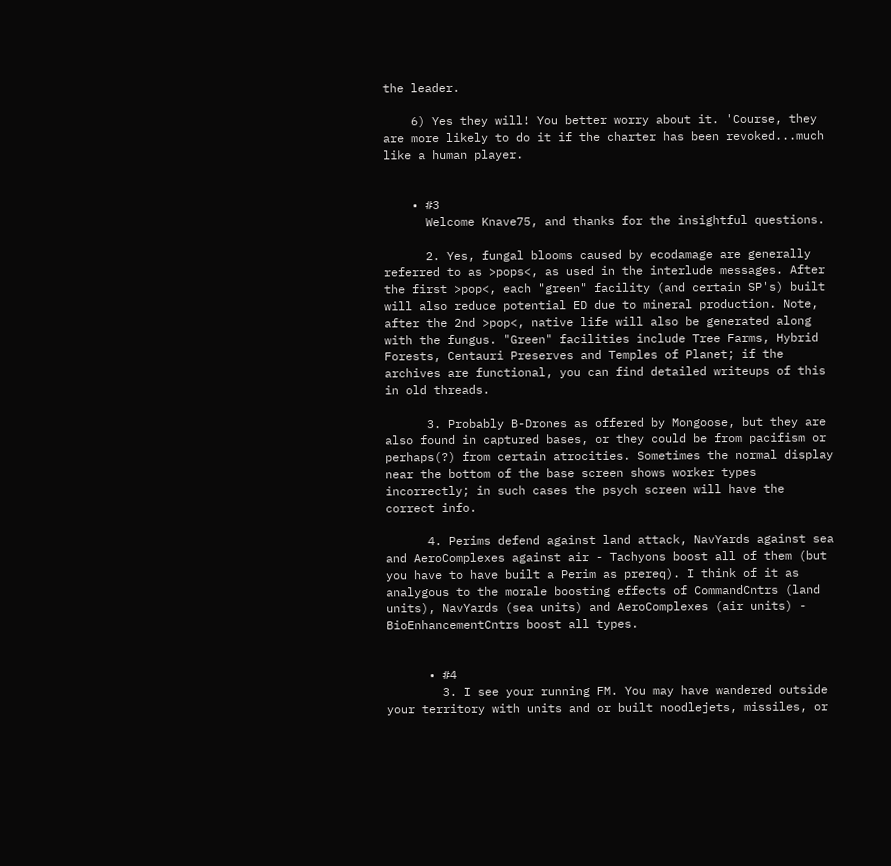the leader.

    6) Yes they will! You better worry about it. 'Course, they are more likely to do it if the charter has been revoked...much like a human player.


    • #3
      Welcome Knave75, and thanks for the insightful questions.

      2. Yes, fungal blooms caused by ecodamage are generally referred to as >pops<, as used in the interlude messages. After the first >pop<, each "green" facility (and certain SP's) built will also reduce potential ED due to mineral production. Note, after the 2nd >pop<, native life will also be generated along with the fungus. "Green" facilities include Tree Farms, Hybrid Forests, Centauri Preserves and Temples of Planet; if the archives are functional, you can find detailed writeups of this in old threads.

      3. Probably B-Drones as offered by Mongoose, but they are also found in captured bases, or they could be from pacifism or perhaps(?) from certain atrocities. Sometimes the normal display near the bottom of the base screen shows worker types incorrectly; in such cases the psych screen will have the correct info.

      4. Perims defend against land attack, NavYards against sea and AeroComplexes against air - Tachyons boost all of them (but you have to have built a Perim as prereq). I think of it as analygous to the morale boosting effects of CommandCntrs (land units), NavYards (sea units) and AeroComplexes (air units) - BioEnhancementCntrs boost all types.


      • #4
        3. I see your running FM. You may have wandered outside your territory with units and or built noodlejets, missiles, or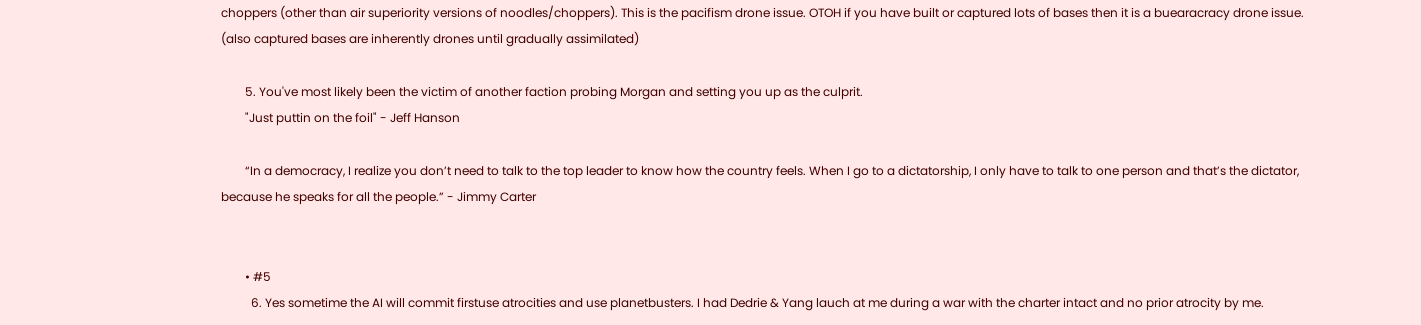choppers (other than air superiority versions of noodles/choppers). This is the pacifism drone issue. OTOH if you have built or captured lots of bases then it is a buearacracy drone issue. (also captured bases are inherently drones until gradually assimilated)

        5. You've most likely been the victim of another faction probing Morgan and setting you up as the culprit.
        "Just puttin on the foil" - Jeff Hanson

        “In a democracy, I realize you don’t need to talk to the top leader to know how the country feels. When I go to a dictatorship, I only have to talk to one person and that’s the dictator, because he speaks for all the people.” - Jimmy Carter


        • #5
          6. Yes sometime the AI will commit firstuse atrocities and use planetbusters. I had Dedrie & Yang lauch at me during a war with the charter intact and no prior atrocity by me.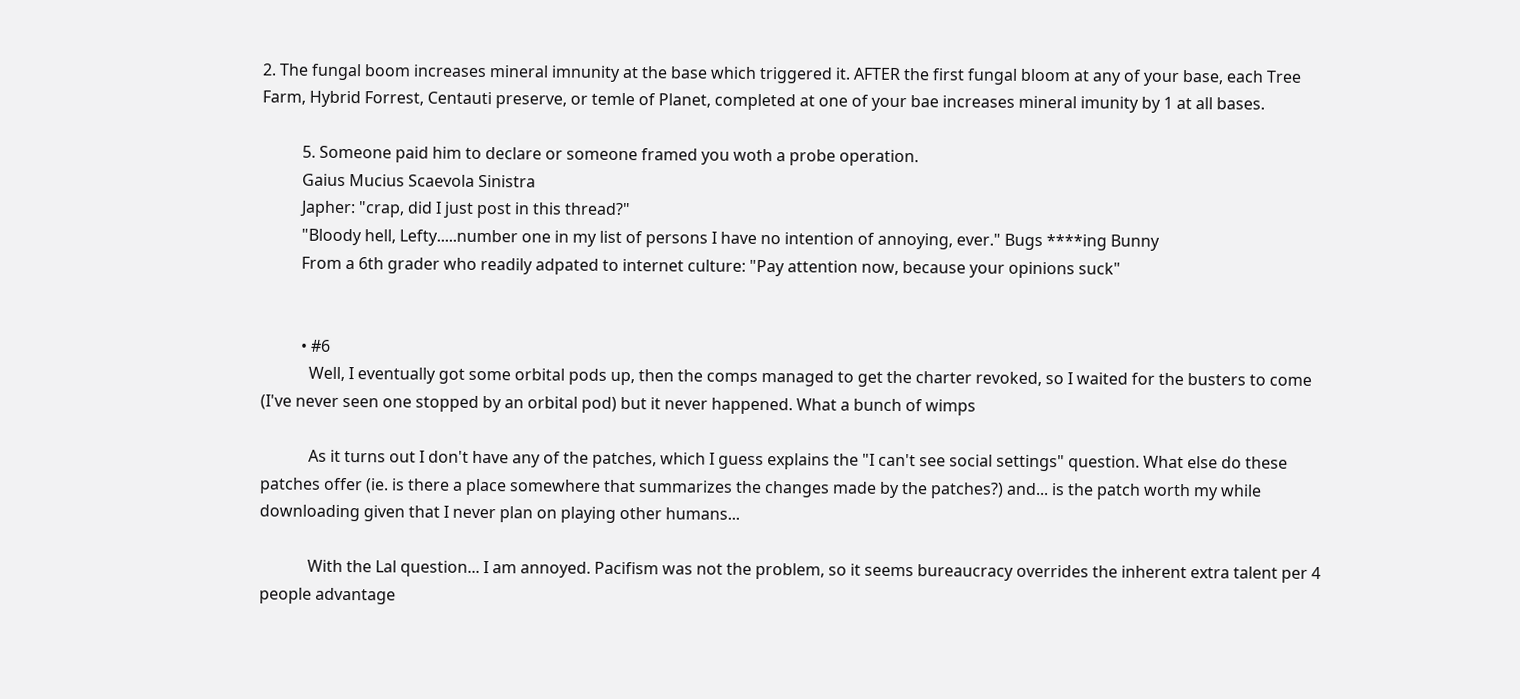2. The fungal boom increases mineral imnunity at the base which triggered it. AFTER the first fungal bloom at any of your base, each Tree Farm, Hybrid Forrest, Centauti preserve, or temle of Planet, completed at one of your bae increases mineral imunity by 1 at all bases.

          5. Someone paid him to declare or someone framed you woth a probe operation.
          Gaius Mucius Scaevola Sinistra
          Japher: "crap, did I just post in this thread?"
          "Bloody hell, Lefty.....number one in my list of persons I have no intention of annoying, ever." Bugs ****ing Bunny
          From a 6th grader who readily adpated to internet culture: "Pay attention now, because your opinions suck"


          • #6
            Well, I eventually got some orbital pods up, then the comps managed to get the charter revoked, so I waited for the busters to come (I've never seen one stopped by an orbital pod) but it never happened. What a bunch of wimps

            As it turns out I don't have any of the patches, which I guess explains the "I can't see social settings" question. What else do these patches offer (ie. is there a place somewhere that summarizes the changes made by the patches?) and... is the patch worth my while downloading given that I never plan on playing other humans...

            With the Lal question... I am annoyed. Pacifism was not the problem, so it seems bureaucracy overrides the inherent extra talent per 4 people advantage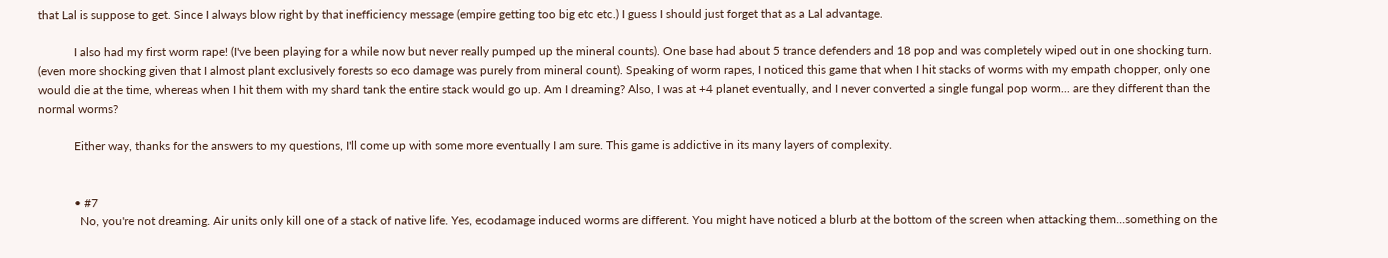that Lal is suppose to get. Since I always blow right by that inefficiency message (empire getting too big etc etc.) I guess I should just forget that as a Lal advantage.

            I also had my first worm rape! (I've been playing for a while now but never really pumped up the mineral counts). One base had about 5 trance defenders and 18 pop and was completely wiped out in one shocking turn. (even more shocking given that I almost plant exclusively forests so eco damage was purely from mineral count). Speaking of worm rapes, I noticed this game that when I hit stacks of worms with my empath chopper, only one would die at the time, whereas when I hit them with my shard tank the entire stack would go up. Am I dreaming? Also, I was at +4 planet eventually, and I never converted a single fungal pop worm... are they different than the normal worms?

            Either way, thanks for the answers to my questions, I'll come up with some more eventually I am sure. This game is addictive in its many layers of complexity.


            • #7
              No, you're not dreaming. Air units only kill one of a stack of native life. Yes, ecodamage induced worms are different. You might have noticed a blurb at the bottom of the screen when attacking them...something on the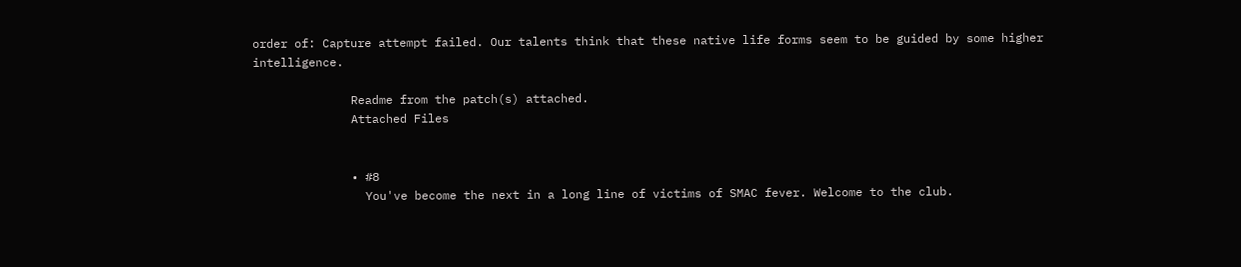order of: Capture attempt failed. Our talents think that these native life forms seem to be guided by some higher intelligence.

              Readme from the patch(s) attached.
              Attached Files


              • #8
                You've become the next in a long line of victims of SMAC fever. Welcome to the club.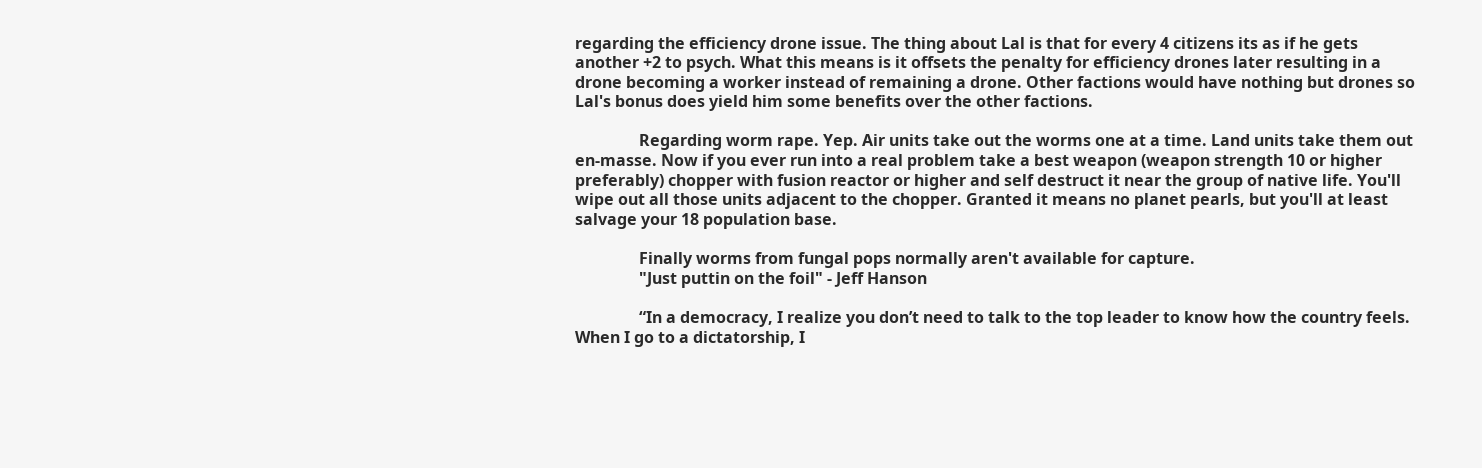regarding the efficiency drone issue. The thing about Lal is that for every 4 citizens its as if he gets another +2 to psych. What this means is it offsets the penalty for efficiency drones later resulting in a drone becoming a worker instead of remaining a drone. Other factions would have nothing but drones so Lal's bonus does yield him some benefits over the other factions.

                Regarding worm rape. Yep. Air units take out the worms one at a time. Land units take them out en-masse. Now if you ever run into a real problem take a best weapon (weapon strength 10 or higher preferably) chopper with fusion reactor or higher and self destruct it near the group of native life. You'll wipe out all those units adjacent to the chopper. Granted it means no planet pearls, but you'll at least salvage your 18 population base.

                Finally worms from fungal pops normally aren't available for capture.
                "Just puttin on the foil" - Jeff Hanson

                “In a democracy, I realize you don’t need to talk to the top leader to know how the country feels. When I go to a dictatorship, I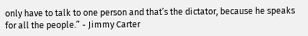only have to talk to one person and that’s the dictator, because he speaks for all the people.” - Jimmy Carter